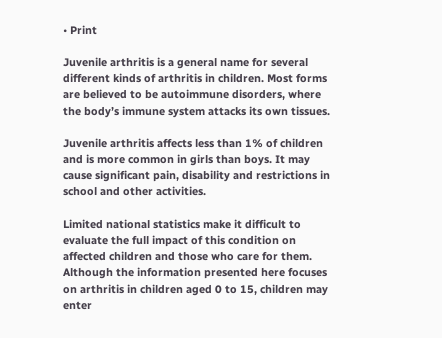• Print

Juvenile arthritis is a general name for several different kinds of arthritis in children. Most forms are believed to be autoimmune disorders, where the body’s immune system attacks its own tissues.

Juvenile arthritis affects less than 1% of children and is more common in girls than boys. It may cause significant pain, disability and restrictions in school and other activities.

Limited national statistics make it difficult to evaluate the full impact of this condition on affected children and those who care for them. Although the information presented here focuses on arthritis in children aged 0 to 15, children may enter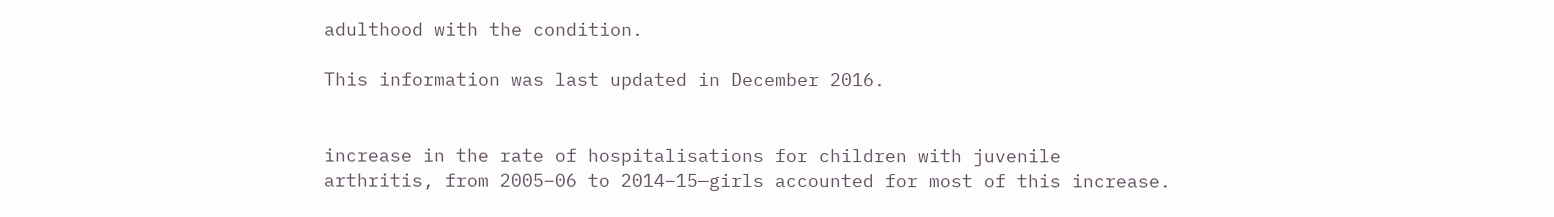adulthood with the condition.

This information was last updated in December 2016.


increase in the rate of hospitalisations for children with juvenile arthritis, from 2005–06 to 2014–15—girls accounted for most of this increase.